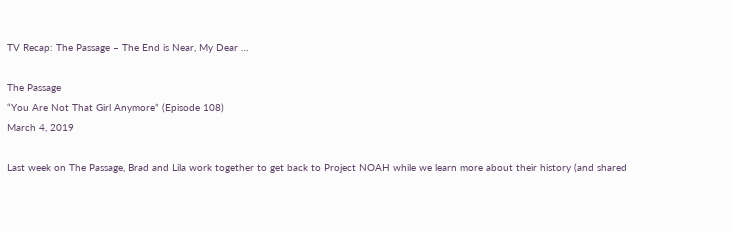TV Recap: The Passage – The End is Near, My Dear …

The Passage
“You Are Not That Girl Anymore” (Episode 108)
March 4, 2019

Last week on The Passage, Brad and Lila work together to get back to Project NOAH while we learn more about their history (and shared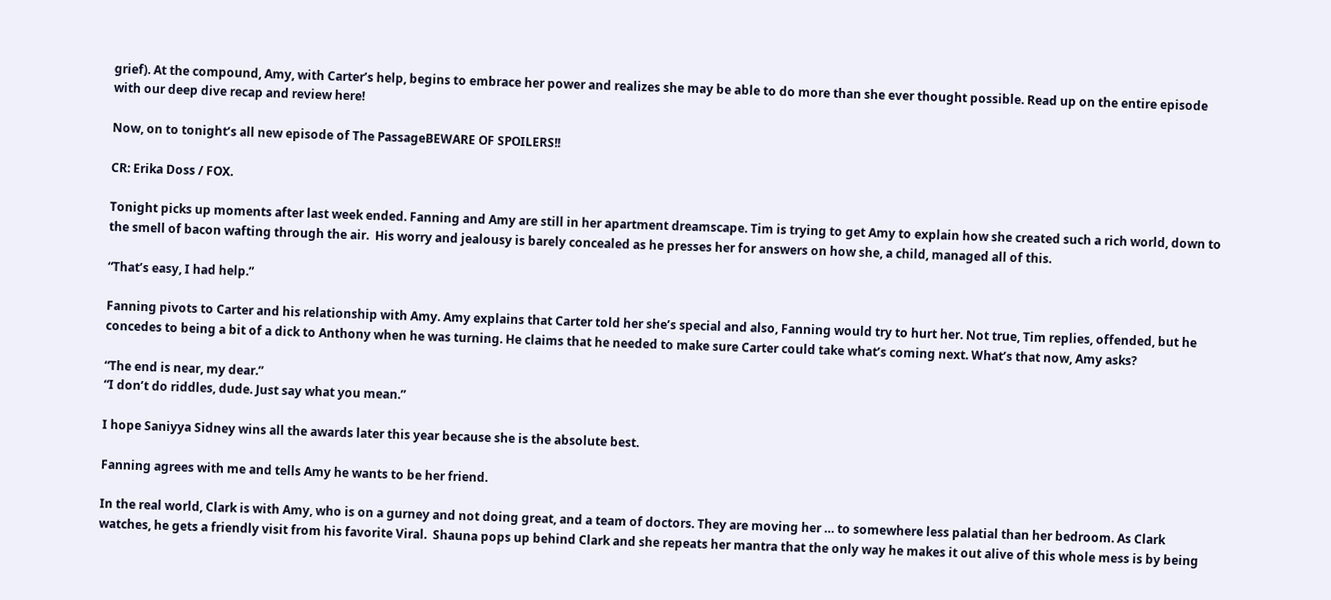grief). At the compound, Amy, with Carter’s help, begins to embrace her power and realizes she may be able to do more than she ever thought possible. Read up on the entire episode with our deep dive recap and review here!

Now, on to tonight’s all new episode of The PassageBEWARE OF SPOILERS!!

CR: Erika Doss / FOX.

Tonight picks up moments after last week ended. Fanning and Amy are still in her apartment dreamscape. Tim is trying to get Amy to explain how she created such a rich world, down to the smell of bacon wafting through the air.  His worry and jealousy is barely concealed as he presses her for answers on how she, a child, managed all of this.

“That’s easy, I had help.”

Fanning pivots to Carter and his relationship with Amy. Amy explains that Carter told her she’s special and also, Fanning would try to hurt her. Not true, Tim replies, offended, but he concedes to being a bit of a dick to Anthony when he was turning. He claims that he needed to make sure Carter could take what’s coming next. What’s that now, Amy asks?

“The end is near, my dear.”
“I don’t do riddles, dude. Just say what you mean.”

I hope Saniyya Sidney wins all the awards later this year because she is the absolute best.

Fanning agrees with me and tells Amy he wants to be her friend.

In the real world, Clark is with Amy, who is on a gurney and not doing great, and a team of doctors. They are moving her … to somewhere less palatial than her bedroom. As Clark watches, he gets a friendly visit from his favorite Viral.  Shauna pops up behind Clark and she repeats her mantra that the only way he makes it out alive of this whole mess is by being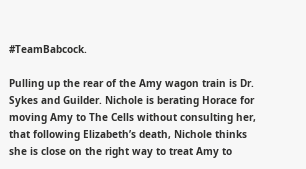#TeamBabcock.

Pulling up the rear of the Amy wagon train is Dr. Sykes and Guilder. Nichole is berating Horace for moving Amy to The Cells without consulting her, that following Elizabeth’s death, Nichole thinks she is close on the right way to treat Amy to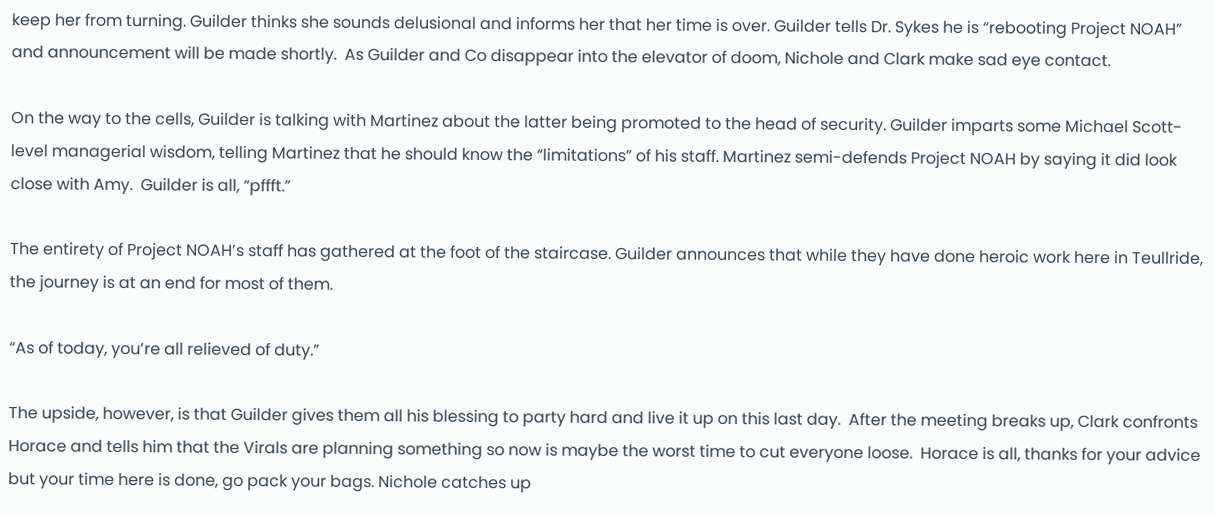keep her from turning. Guilder thinks she sounds delusional and informs her that her time is over. Guilder tells Dr. Sykes he is “rebooting Project NOAH” and announcement will be made shortly.  As Guilder and Co disappear into the elevator of doom, Nichole and Clark make sad eye contact.

On the way to the cells, Guilder is talking with Martinez about the latter being promoted to the head of security. Guilder imparts some Michael Scott-level managerial wisdom, telling Martinez that he should know the “limitations” of his staff. Martinez semi-defends Project NOAH by saying it did look close with Amy.  Guilder is all, “pffft.”

The entirety of Project NOAH’s staff has gathered at the foot of the staircase. Guilder announces that while they have done heroic work here in Teullride, the journey is at an end for most of them.

“As of today, you’re all relieved of duty.”

The upside, however, is that Guilder gives them all his blessing to party hard and live it up on this last day.  After the meeting breaks up, Clark confronts Horace and tells him that the Virals are planning something so now is maybe the worst time to cut everyone loose.  Horace is all, thanks for your advice but your time here is done, go pack your bags. Nichole catches up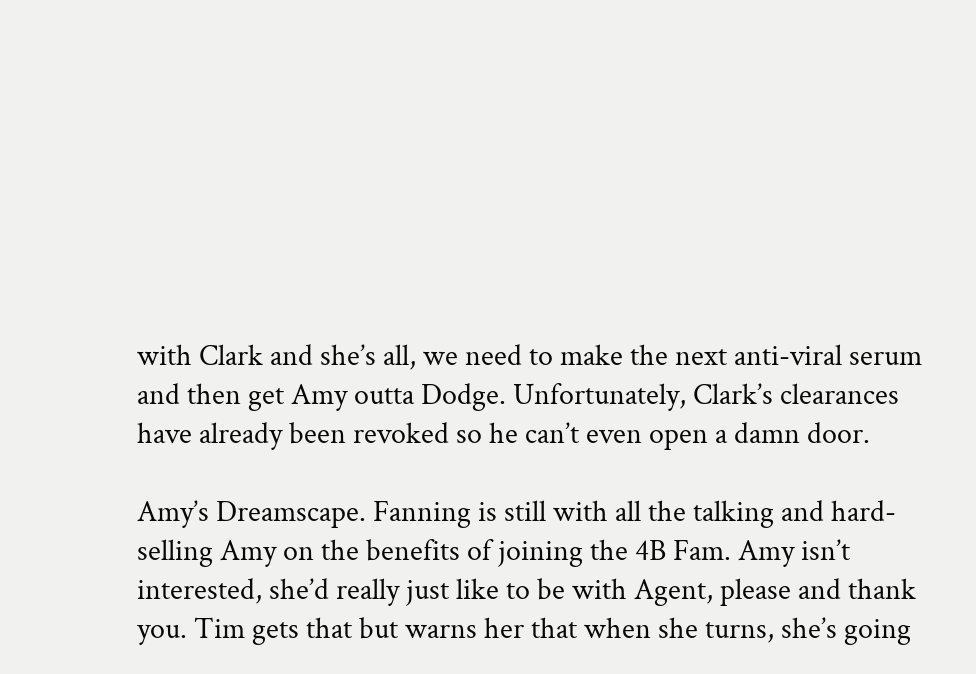with Clark and she’s all, we need to make the next anti-viral serum and then get Amy outta Dodge. Unfortunately, Clark’s clearances have already been revoked so he can’t even open a damn door.

Amy’s Dreamscape. Fanning is still with all the talking and hard-selling Amy on the benefits of joining the 4B Fam. Amy isn’t interested, she’d really just like to be with Agent, please and thank you. Tim gets that but warns her that when she turns, she’s going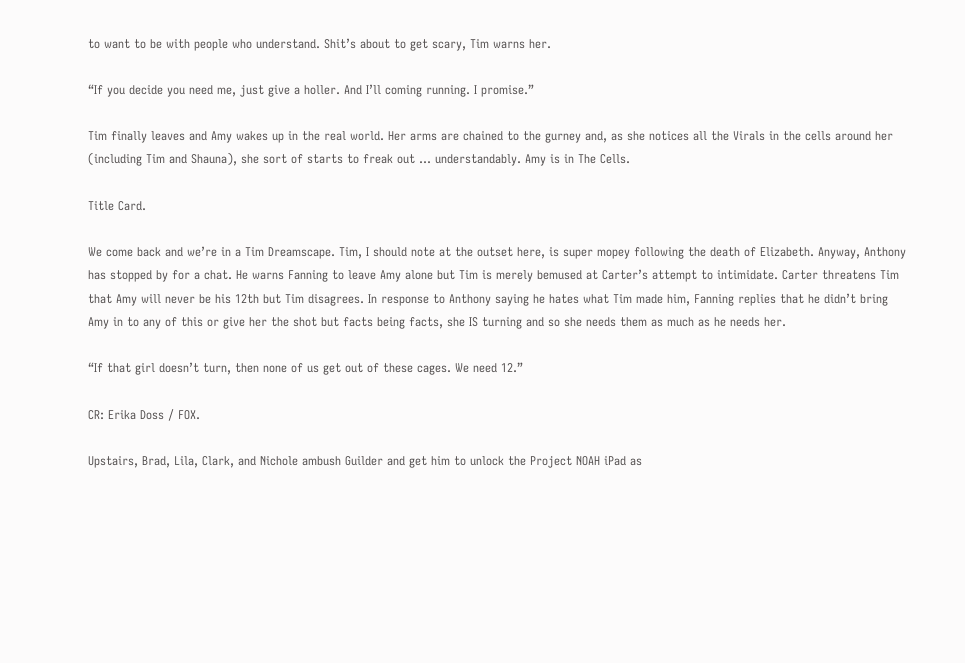to want to be with people who understand. Shit’s about to get scary, Tim warns her.

“If you decide you need me, just give a holler. And I’ll coming running. I promise.”

Tim finally leaves and Amy wakes up in the real world. Her arms are chained to the gurney and, as she notices all the Virals in the cells around her (including Tim and Shauna), she sort of starts to freak out … understandably. Amy is in The Cells.

Title Card.

We come back and we’re in a Tim Dreamscape. Tim, I should note at the outset here, is super mopey following the death of Elizabeth. Anyway, Anthony has stopped by for a chat. He warns Fanning to leave Amy alone but Tim is merely bemused at Carter’s attempt to intimidate. Carter threatens Tim that Amy will never be his 12th but Tim disagrees. In response to Anthony saying he hates what Tim made him, Fanning replies that he didn’t bring Amy in to any of this or give her the shot but facts being facts, she IS turning and so she needs them as much as he needs her.

“If that girl doesn’t turn, then none of us get out of these cages. We need 12.”

CR: Erika Doss / FOX.

Upstairs, Brad, Lila, Clark, and Nichole ambush Guilder and get him to unlock the Project NOAH iPad as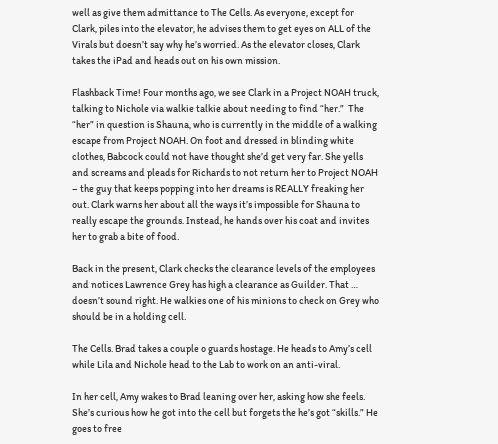well as give them admittance to The Cells. As everyone, except for Clark, piles into the elevator, he advises them to get eyes on ALL of the Virals but doesn’t say why he’s worried. As the elevator closes, Clark takes the iPad and heads out on his own mission.

Flashback Time! Four months ago, we see Clark in a Project NOAH truck, talking to Nichole via walkie talkie about needing to find “her.”  The “her” in question is Shauna, who is currently in the middle of a walking escape from Project NOAH. On foot and dressed in blinding white clothes, Babcock could not have thought she’d get very far. She yells and screams and pleads for Richards to not return her to Project NOAH – the guy that keeps popping into her dreams is REALLY freaking her out. Clark warns her about all the ways it’s impossible for Shauna to really escape the grounds. Instead, he hands over his coat and invites her to grab a bite of food.

Back in the present, Clark checks the clearance levels of the employees and notices Lawrence Grey has high a clearance as Guilder. That … doesn’t sound right. He walkies one of his minions to check on Grey who should be in a holding cell.

The Cells. Brad takes a couple o guards hostage. He heads to Amy’s cell while Lila and Nichole head to the Lab to work on an anti-viral.

In her cell, Amy wakes to Brad leaning over her, asking how she feels. She’s curious how he got into the cell but forgets the he’s got “skills.” He goes to free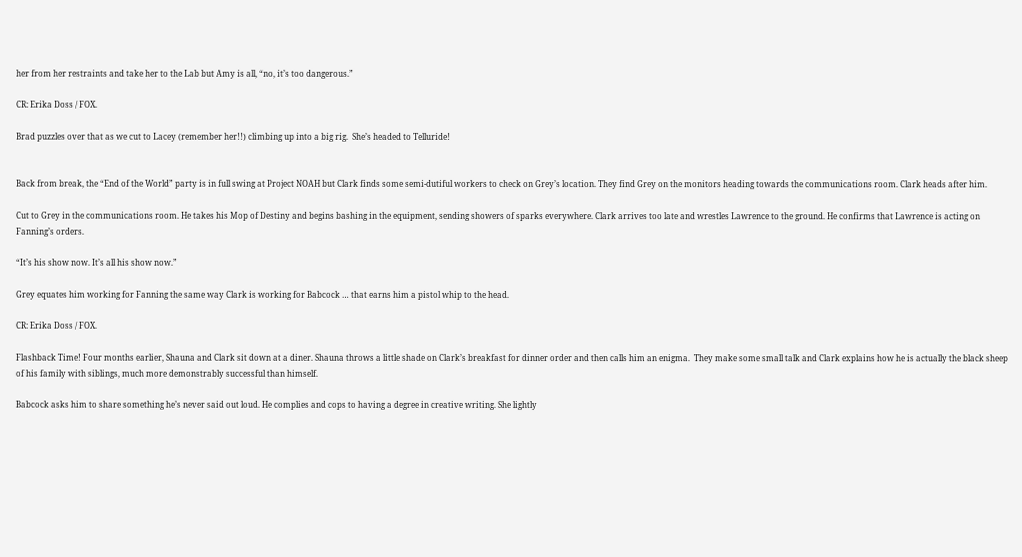her from her restraints and take her to the Lab but Amy is all, “no, it’s too dangerous.”

CR: Erika Doss / FOX.

Brad puzzles over that as we cut to Lacey (remember her!!) climbing up into a big rig.  She’s headed to Telluride!


Back from break, the “End of the World” party is in full swing at Project NOAH but Clark finds some semi-dutiful workers to check on Grey’s location. They find Grey on the monitors heading towards the communications room. Clark heads after him.

Cut to Grey in the communications room. He takes his Mop of Destiny and begins bashing in the equipment, sending showers of sparks everywhere. Clark arrives too late and wrestles Lawrence to the ground. He confirms that Lawrence is acting on Fanning’s orders.

“It’s his show now. It’s all his show now.”

Grey equates him working for Fanning the same way Clark is working for Babcock … that earns him a pistol whip to the head.

CR: Erika Doss / FOX.

Flashback Time! Four months earlier, Shauna and Clark sit down at a diner. Shauna throws a little shade on Clark’s breakfast for dinner order and then calls him an enigma.  They make some small talk and Clark explains how he is actually the black sheep of his family with siblings, much more demonstrably successful than himself.

Babcock asks him to share something he’s never said out loud. He complies and cops to having a degree in creative writing. She lightly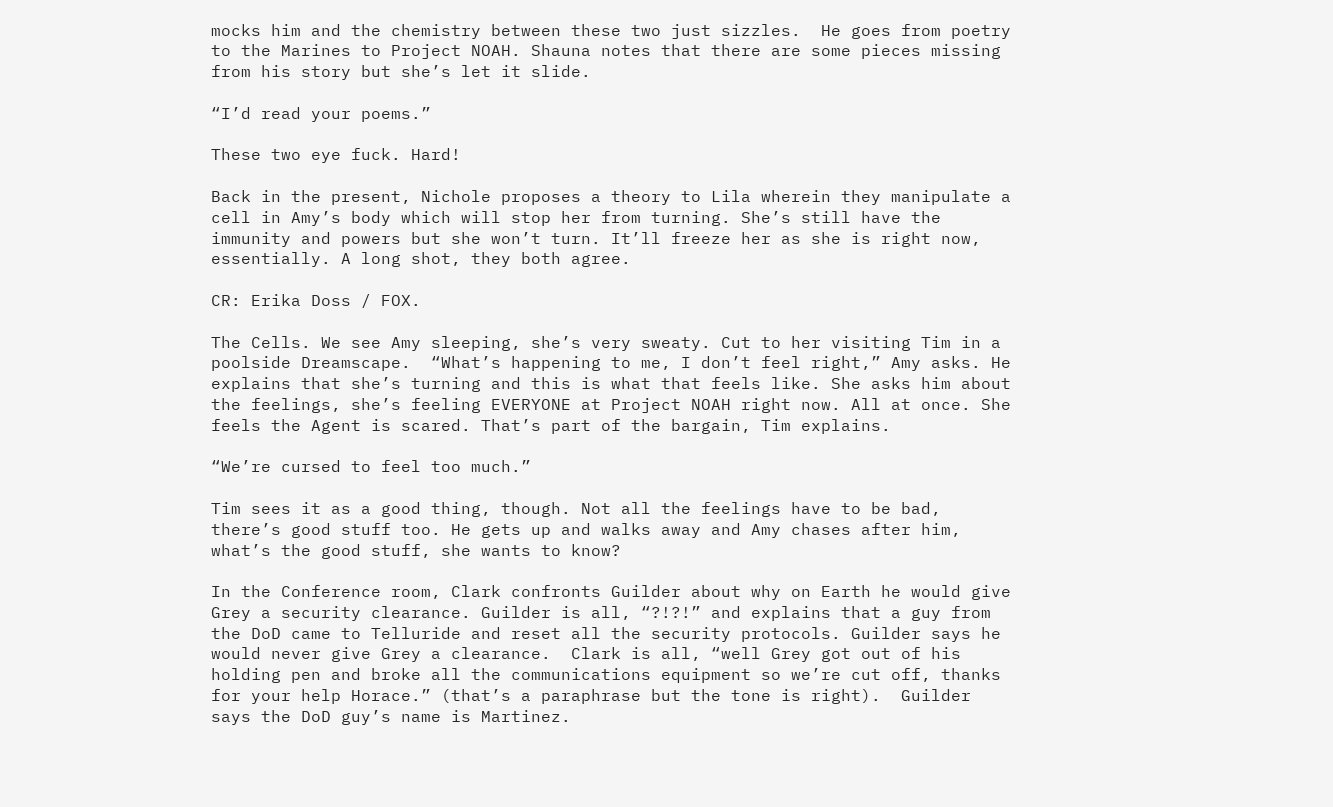mocks him and the chemistry between these two just sizzles.  He goes from poetry to the Marines to Project NOAH. Shauna notes that there are some pieces missing from his story but she’s let it slide.

“I’d read your poems.”

These two eye fuck. Hard!

Back in the present, Nichole proposes a theory to Lila wherein they manipulate a cell in Amy’s body which will stop her from turning. She’s still have the immunity and powers but she won’t turn. It’ll freeze her as she is right now, essentially. A long shot, they both agree.

CR: Erika Doss / FOX.

The Cells. We see Amy sleeping, she’s very sweaty. Cut to her visiting Tim in a poolside Dreamscape.  “What’s happening to me, I don’t feel right,” Amy asks. He explains that she’s turning and this is what that feels like. She asks him about the feelings, she’s feeling EVERYONE at Project NOAH right now. All at once. She feels the Agent is scared. That’s part of the bargain, Tim explains.

“We’re cursed to feel too much.”

Tim sees it as a good thing, though. Not all the feelings have to be bad, there’s good stuff too. He gets up and walks away and Amy chases after him, what’s the good stuff, she wants to know?

In the Conference room, Clark confronts Guilder about why on Earth he would give Grey a security clearance. Guilder is all, “?!?!” and explains that a guy from the DoD came to Telluride and reset all the security protocols. Guilder says he would never give Grey a clearance.  Clark is all, “well Grey got out of his holding pen and broke all the communications equipment so we’re cut off, thanks for your help Horace.” (that’s a paraphrase but the tone is right).  Guilder says the DoD guy’s name is Martinez.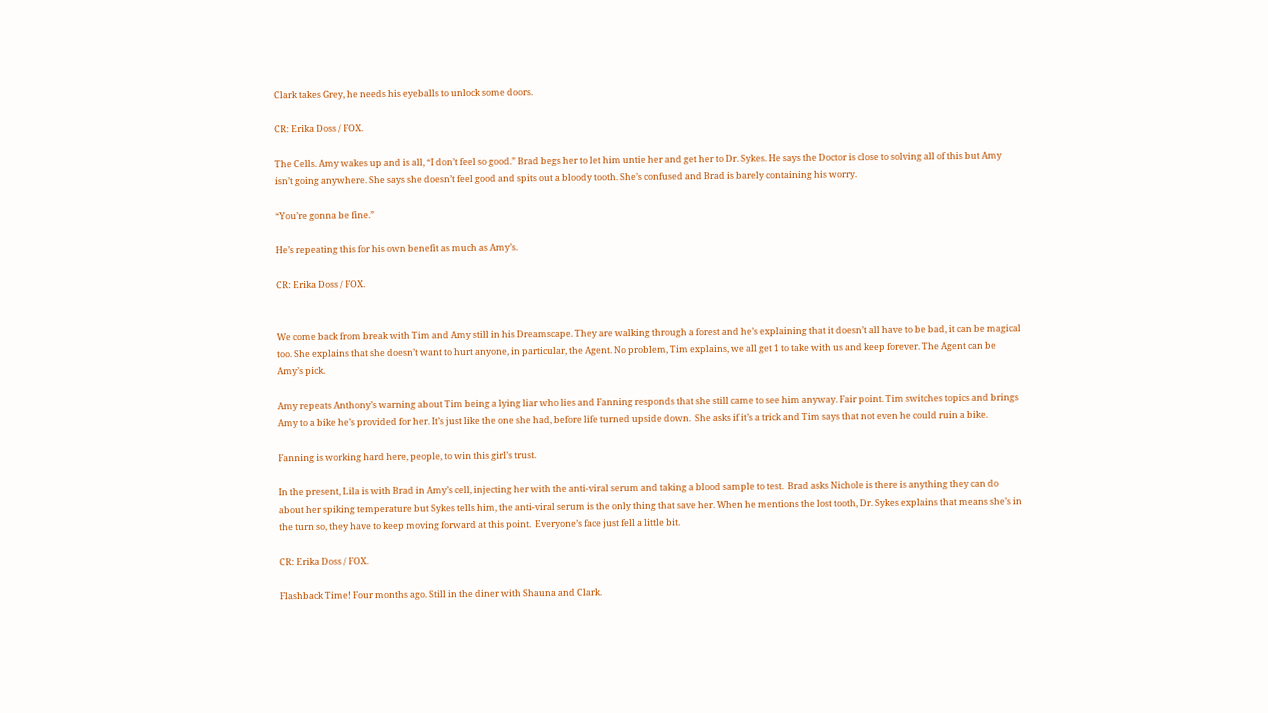Clark takes Grey, he needs his eyeballs to unlock some doors.

CR: Erika Doss / FOX.

The Cells. Amy wakes up and is all, “I don’t feel so good.” Brad begs her to let him untie her and get her to Dr. Sykes. He says the Doctor is close to solving all of this but Amy isn’t going anywhere. She says she doesn’t feel good and spits out a bloody tooth. She’s confused and Brad is barely containing his worry.

“You’re gonna be fine.”

He’s repeating this for his own benefit as much as Amy’s.

CR: Erika Doss / FOX.


We come back from break with Tim and Amy still in his Dreamscape. They are walking through a forest and he’s explaining that it doesn’t all have to be bad, it can be magical too. She explains that she doesn’t want to hurt anyone, in particular, the Agent. No problem, Tim explains, we all get 1 to take with us and keep forever. The Agent can be Amy’s pick.

Amy repeats Anthony’s warning about Tim being a lying liar who lies and Fanning responds that she still came to see him anyway. Fair point. Tim switches topics and brings Amy to a bike he’s provided for her. It’s just like the one she had, before life turned upside down.  She asks if it’s a trick and Tim says that not even he could ruin a bike.

Fanning is working hard here, people, to win this girl’s trust.

In the present, Lila is with Brad in Amy’s cell, injecting her with the anti-viral serum and taking a blood sample to test.  Brad asks Nichole is there is anything they can do about her spiking temperature but Sykes tells him, the anti-viral serum is the only thing that save her. When he mentions the lost tooth, Dr. Sykes explains that means she’s in the turn so, they have to keep moving forward at this point.  Everyone’s face just fell a little bit.

CR: Erika Doss / FOX.

Flashback Time! Four months ago. Still in the diner with Shauna and Clark.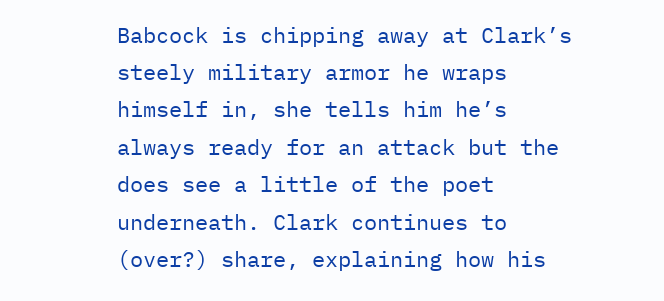Babcock is chipping away at Clark’s steely military armor he wraps himself in, she tells him he’s always ready for an attack but the does see a little of the poet underneath. Clark continues to (over?) share, explaining how his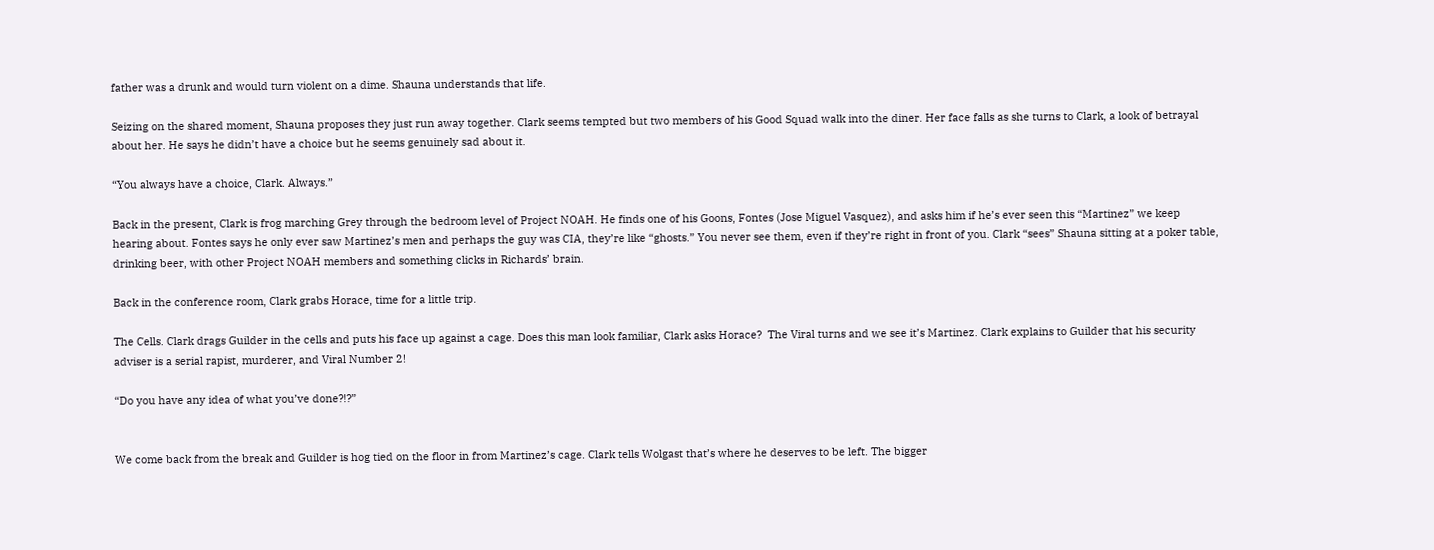father was a drunk and would turn violent on a dime. Shauna understands that life.

Seizing on the shared moment, Shauna proposes they just run away together. Clark seems tempted but two members of his Good Squad walk into the diner. Her face falls as she turns to Clark, a look of betrayal about her. He says he didn’t have a choice but he seems genuinely sad about it.

“You always have a choice, Clark. Always.”

Back in the present, Clark is frog marching Grey through the bedroom level of Project NOAH. He finds one of his Goons, Fontes (Jose Miguel Vasquez), and asks him if he’s ever seen this “Martinez” we keep hearing about. Fontes says he only ever saw Martinez’s men and perhaps the guy was CIA, they’re like “ghosts.” You never see them, even if they’re right in front of you. Clark “sees” Shauna sitting at a poker table, drinking beer, with other Project NOAH members and something clicks in Richards’ brain.

Back in the conference room, Clark grabs Horace, time for a little trip.

The Cells. Clark drags Guilder in the cells and puts his face up against a cage. Does this man look familiar, Clark asks Horace?  The Viral turns and we see it’s Martinez. Clark explains to Guilder that his security adviser is a serial rapist, murderer, and Viral Number 2!

“Do you have any idea of what you’ve done?!?”


We come back from the break and Guilder is hog tied on the floor in from Martinez’s cage. Clark tells Wolgast that’s where he deserves to be left. The bigger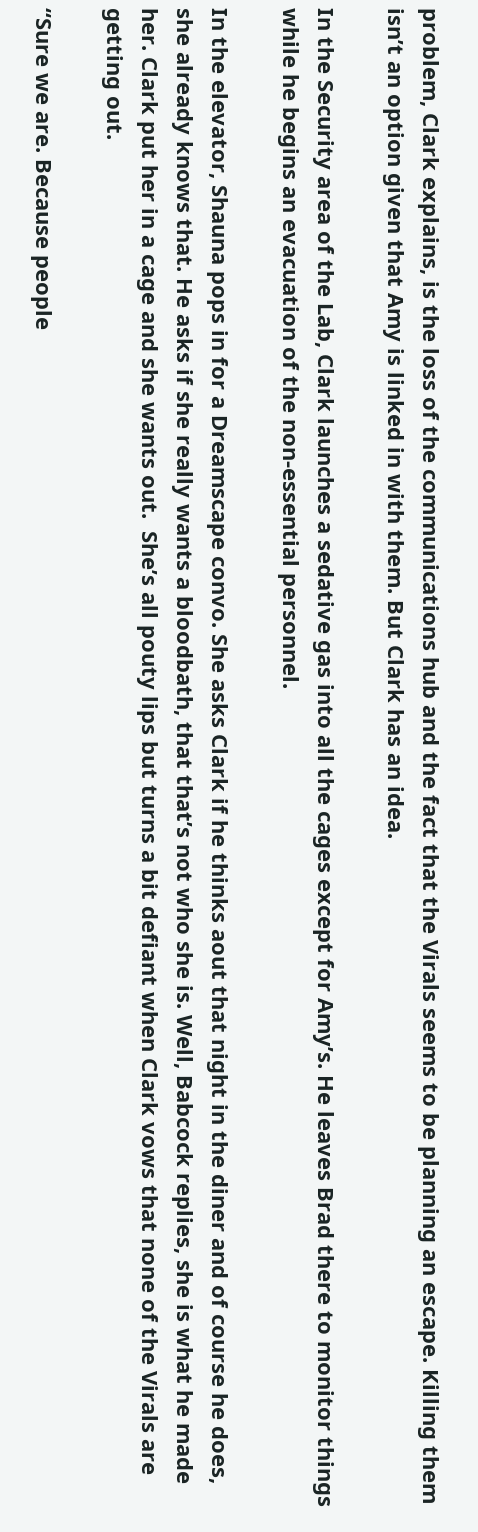problem, Clark explains, is the loss of the communications hub and the fact that the Virals seems to be planning an escape. Killing them isn’t an option given that Amy is linked in with them. But Clark has an idea.

In the Security area of the Lab, Clark launches a sedative gas into all the cages except for Amy’s. He leaves Brad there to monitor things while he begins an evacuation of the non-essential personnel.

In the elevator, Shauna pops in for a Dreamscape convo. She asks Clark if he thinks aout that night in the diner and of course he does, she already knows that. He asks if she really wants a bloodbath, that that’s not who she is. Well, Babcock replies, she is what he made her. Clark put her in a cage and she wants out.  She’s all pouty lips but turns a bit defiant when Clark vows that none of the Virals are getting out.

“Sure we are. Because people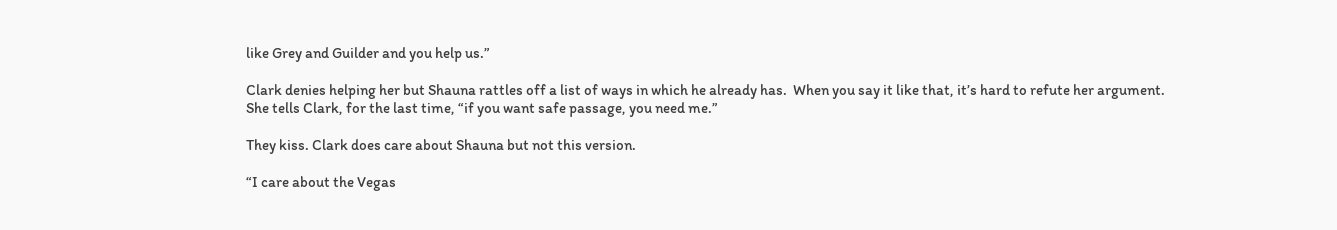like Grey and Guilder and you help us.”

Clark denies helping her but Shauna rattles off a list of ways in which he already has.  When you say it like that, it’s hard to refute her argument. She tells Clark, for the last time, “if you want safe passage, you need me.”

They kiss. Clark does care about Shauna but not this version.

“I care about the Vegas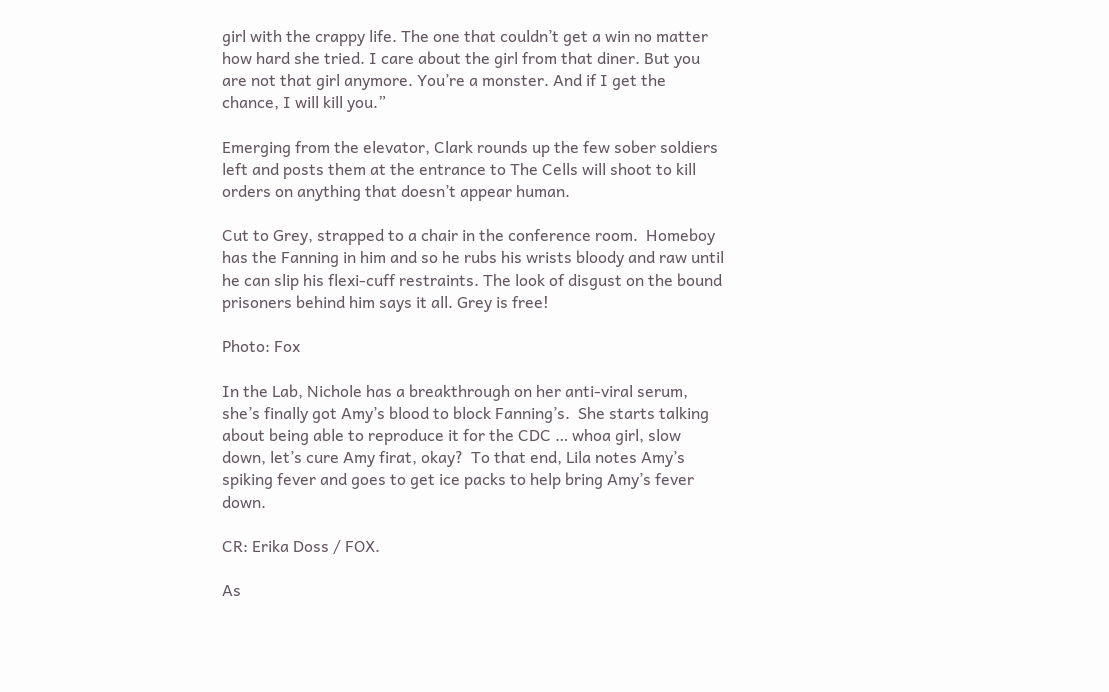girl with the crappy life. The one that couldn’t get a win no matter how hard she tried. I care about the girl from that diner. But you are not that girl anymore. You’re a monster. And if I get the chance, I will kill you.”

Emerging from the elevator, Clark rounds up the few sober soldiers left and posts them at the entrance to The Cells will shoot to kill orders on anything that doesn’t appear human.

Cut to Grey, strapped to a chair in the conference room.  Homeboy has the Fanning in him and so he rubs his wrists bloody and raw until he can slip his flexi-cuff restraints. The look of disgust on the bound prisoners behind him says it all. Grey is free!

Photo: Fox

In the Lab, Nichole has a breakthrough on her anti-viral serum, she’s finally got Amy’s blood to block Fanning’s.  She starts talking about being able to reproduce it for the CDC … whoa girl, slow down, let’s cure Amy firat, okay?  To that end, Lila notes Amy’s spiking fever and goes to get ice packs to help bring Amy’s fever down.

CR: Erika Doss / FOX.

As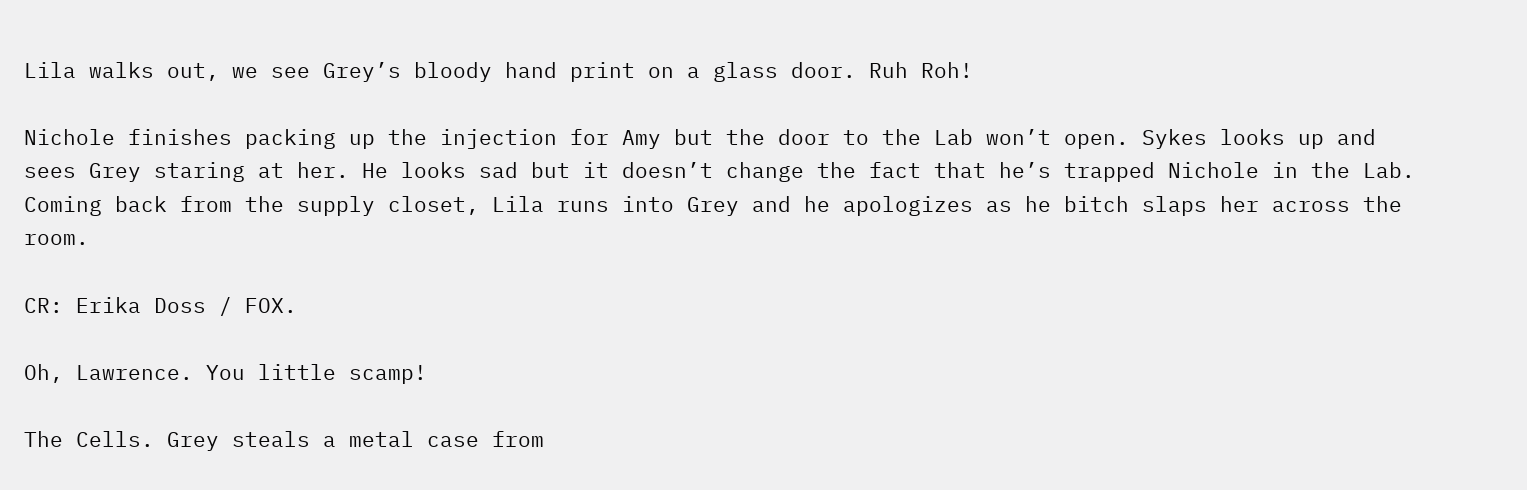Lila walks out, we see Grey’s bloody hand print on a glass door. Ruh Roh!

Nichole finishes packing up the injection for Amy but the door to the Lab won’t open. Sykes looks up and sees Grey staring at her. He looks sad but it doesn’t change the fact that he’s trapped Nichole in the Lab. Coming back from the supply closet, Lila runs into Grey and he apologizes as he bitch slaps her across the room.

CR: Erika Doss / FOX.

Oh, Lawrence. You little scamp!

The Cells. Grey steals a metal case from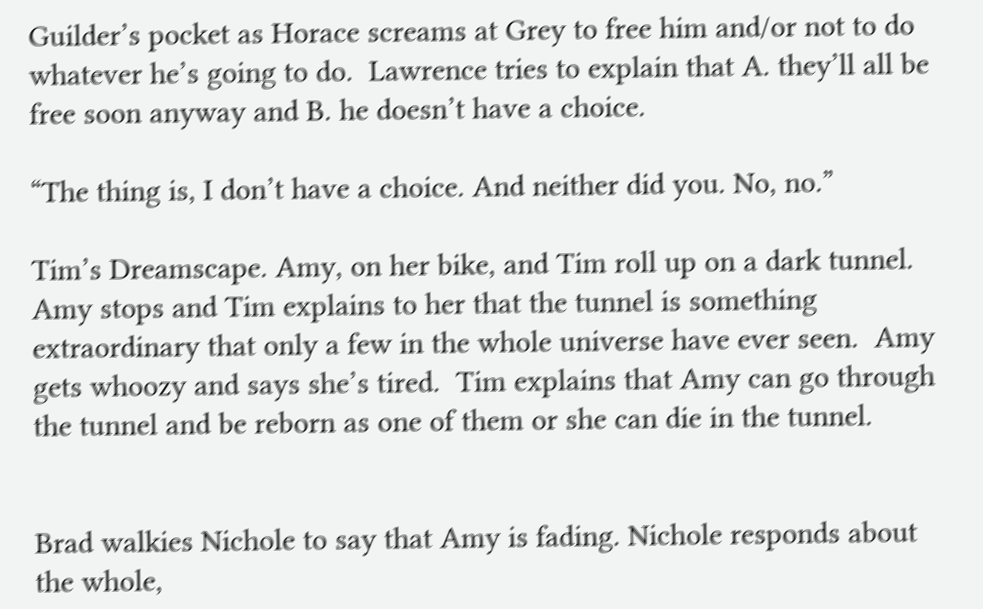Guilder’s pocket as Horace screams at Grey to free him and/or not to do whatever he’s going to do.  Lawrence tries to explain that A. they’ll all be free soon anyway and B. he doesn’t have a choice.

“The thing is, I don’t have a choice. And neither did you. No, no.”

Tim’s Dreamscape. Amy, on her bike, and Tim roll up on a dark tunnel.  Amy stops and Tim explains to her that the tunnel is something extraordinary that only a few in the whole universe have ever seen.  Amy gets whoozy and says she’s tired.  Tim explains that Amy can go through the tunnel and be reborn as one of them or she can die in the tunnel.


Brad walkies Nichole to say that Amy is fading. Nichole responds about the whole,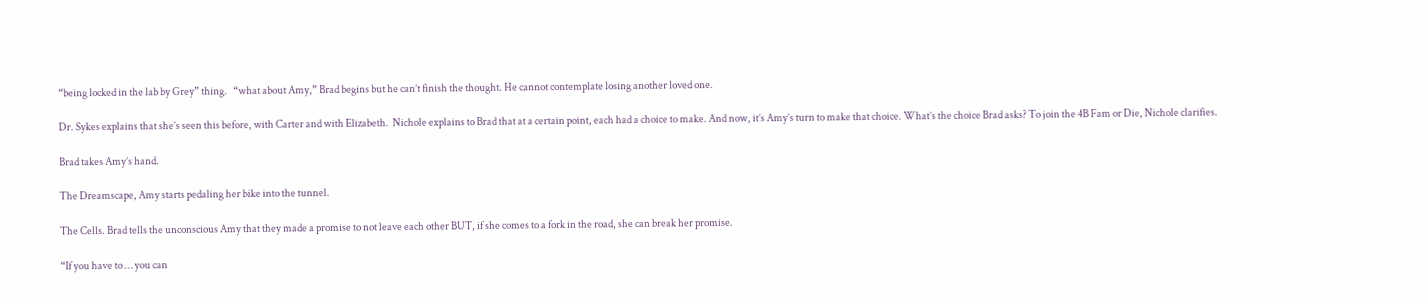“being locked in the lab by Grey” thing.   “what about Amy,” Brad begins but he can’t finish the thought. He cannot contemplate losing another loved one.

Dr. Sykes explains that she’s seen this before, with Carter and with Elizabeth.  Nichole explains to Brad that at a certain point, each had a choice to make. And now, it’s Amy’s turn to make that choice. What’s the choice Brad asks? To join the 4B Fam or Die, Nichole clarifies.

Brad takes Amy’s hand.

The Dreamscape, Amy starts pedaling her bike into the tunnel.

The Cells. Brad tells the unconscious Amy that they made a promise to not leave each other BUT, if she comes to a fork in the road, she can break her promise.

“If you have to … you can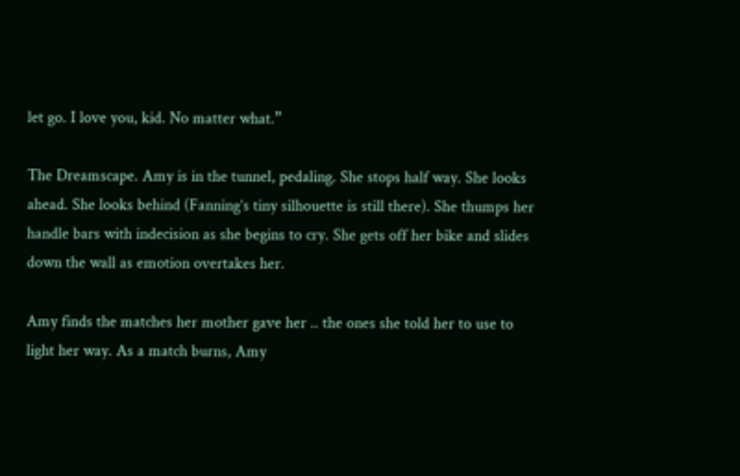let go. I love you, kid. No matter what.”

The Dreamscape. Amy is in the tunnel, pedaling. She stops half way. She looks ahead. She looks behind (Fanning’s tiny silhouette is still there). She thumps her handle bars with indecision as she begins to cry. She gets off her bike and slides down the wall as emotion overtakes her.

Amy finds the matches her mother gave her .. the ones she told her to use to light her way. As a match burns, Amy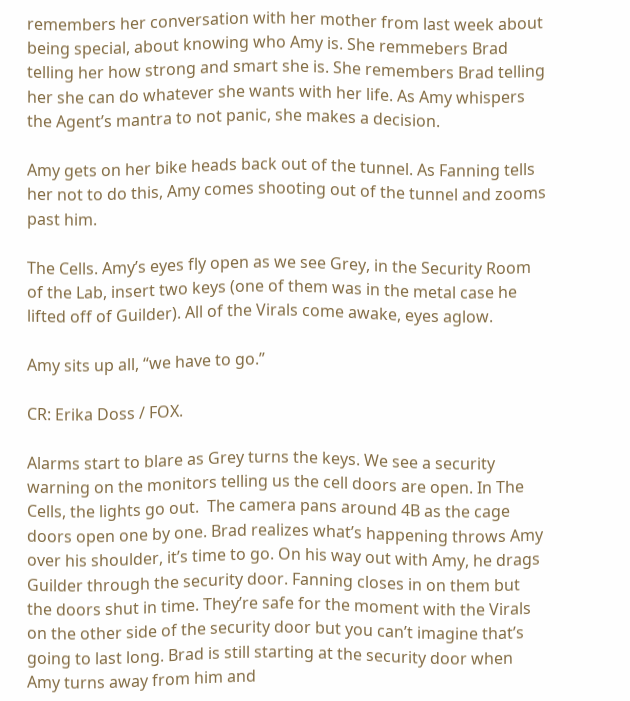remembers her conversation with her mother from last week about being special, about knowing who Amy is. She remmebers Brad telling her how strong and smart she is. She remembers Brad telling her she can do whatever she wants with her life. As Amy whispers the Agent’s mantra to not panic, she makes a decision.

Amy gets on her bike heads back out of the tunnel. As Fanning tells her not to do this, Amy comes shooting out of the tunnel and zooms past him.

The Cells. Amy’s eyes fly open as we see Grey, in the Security Room of the Lab, insert two keys (one of them was in the metal case he lifted off of Guilder). All of the Virals come awake, eyes aglow.

Amy sits up all, “we have to go.”

CR: Erika Doss / FOX.

Alarms start to blare as Grey turns the keys. We see a security warning on the monitors telling us the cell doors are open. In The Cells, the lights go out.  The camera pans around 4B as the cage doors open one by one. Brad realizes what’s happening throws Amy over his shoulder, it’s time to go. On his way out with Amy, he drags Guilder through the security door. Fanning closes in on them but the doors shut in time. They’re safe for the moment with the Virals on the other side of the security door but you can’t imagine that’s going to last long. Brad is still starting at the security door when Amy turns away from him and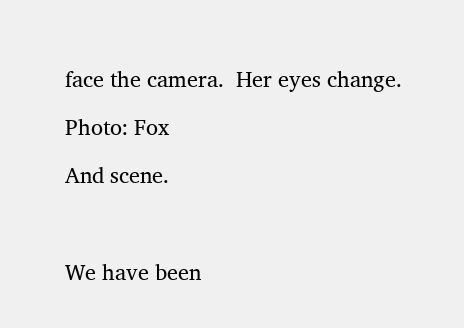face the camera.  Her eyes change.

Photo: Fox

And scene.



We have been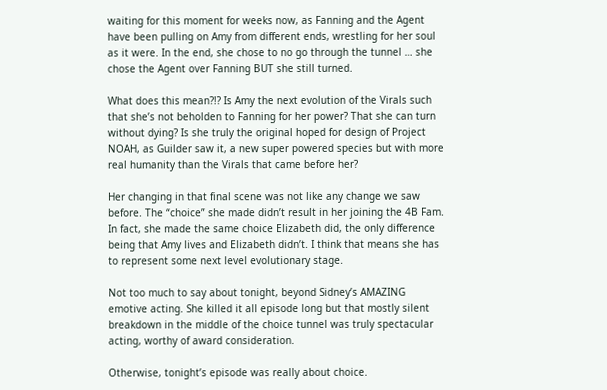waiting for this moment for weeks now, as Fanning and the Agent have been pulling on Amy from different ends, wrestling for her soul as it were. In the end, she chose to no go through the tunnel … she chose the Agent over Fanning BUT she still turned.

What does this mean?!? Is Amy the next evolution of the Virals such that she’s not beholden to Fanning for her power? That she can turn without dying? Is she truly the original hoped for design of Project NOAH, as Guilder saw it, a new super powered species but with more real humanity than the Virals that came before her?

Her changing in that final scene was not like any change we saw before. The “choice” she made didn’t result in her joining the 4B Fam. In fact, she made the same choice Elizabeth did, the only difference being that Amy lives and Elizabeth didn’t. I think that means she has to represent some next level evolutionary stage.

Not too much to say about tonight, beyond Sidney’s AMAZING emotive acting. She killed it all episode long but that mostly silent breakdown in the middle of the choice tunnel was truly spectacular acting, worthy of award consideration.

Otherwise, tonight’s episode was really about choice.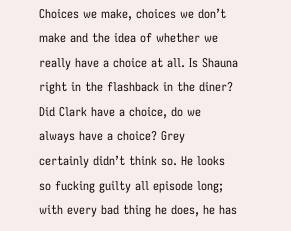Choices we make, choices we don’t make and the idea of whether we really have a choice at all. Is Shauna right in the flashback in the diner? Did Clark have a choice, do we always have a choice? Grey certainly didn’t think so. He looks so fucking guilty all episode long; with every bad thing he does, he has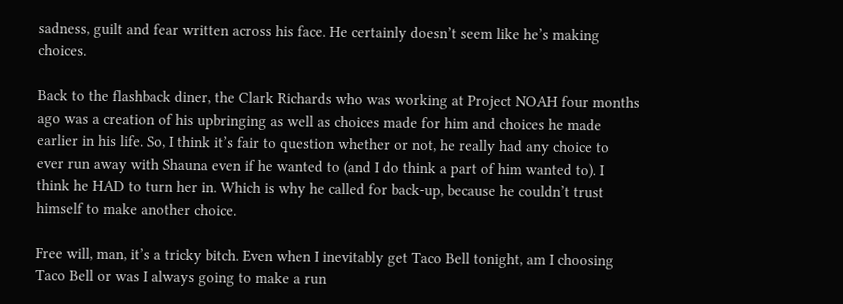sadness, guilt and fear written across his face. He certainly doesn’t seem like he’s making choices.

Back to the flashback diner, the Clark Richards who was working at Project NOAH four months ago was a creation of his upbringing as well as choices made for him and choices he made earlier in his life. So, I think it’s fair to question whether or not, he really had any choice to ever run away with Shauna even if he wanted to (and I do think a part of him wanted to). I think he HAD to turn her in. Which is why he called for back-up, because he couldn’t trust himself to make another choice.

Free will, man, it’s a tricky bitch. Even when I inevitably get Taco Bell tonight, am I choosing Taco Bell or was I always going to make a run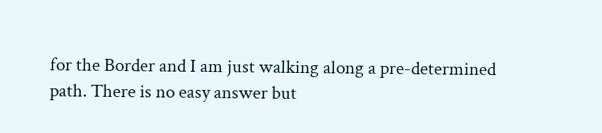for the Border and I am just walking along a pre-determined path. There is no easy answer but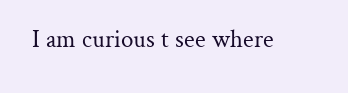I am curious t see where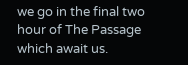we go in the final two hour of The Passage which await us.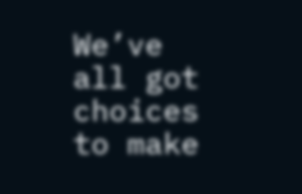We’ve all got choices to make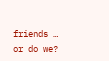friends … or do we?